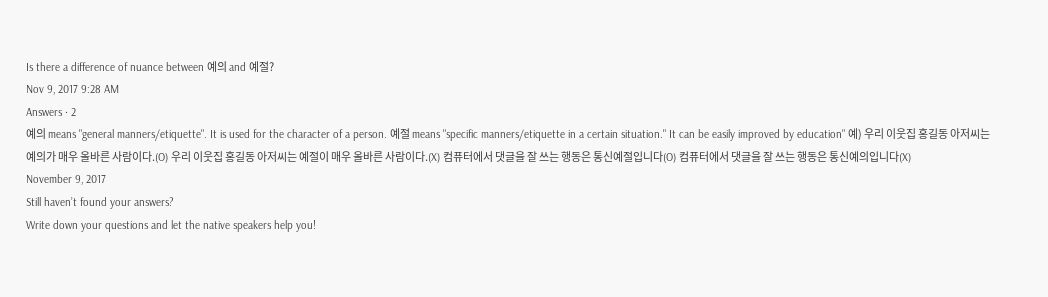Is there a difference of nuance between 예의 and 예절?
Nov 9, 2017 9:28 AM
Answers · 2
예의 means "general manners/etiquette". It is used for the character of a person. 예절 means "specific manners/etiquette in a certain situation." It can be easily improved by education" 예) 우리 이웃집 홍길동 아저씨는 예의가 매우 올바른 사람이다.(O) 우리 이웃집 홍길동 아저씨는 예절이 매우 올바른 사람이다.(X) 컴퓨터에서 댓글을 잘 쓰는 행동은 통신예절입니다(O) 컴퓨터에서 댓글을 잘 쓰는 행동은 통신예의입니다(X)
November 9, 2017
Still haven’t found your answers?
Write down your questions and let the native speakers help you!